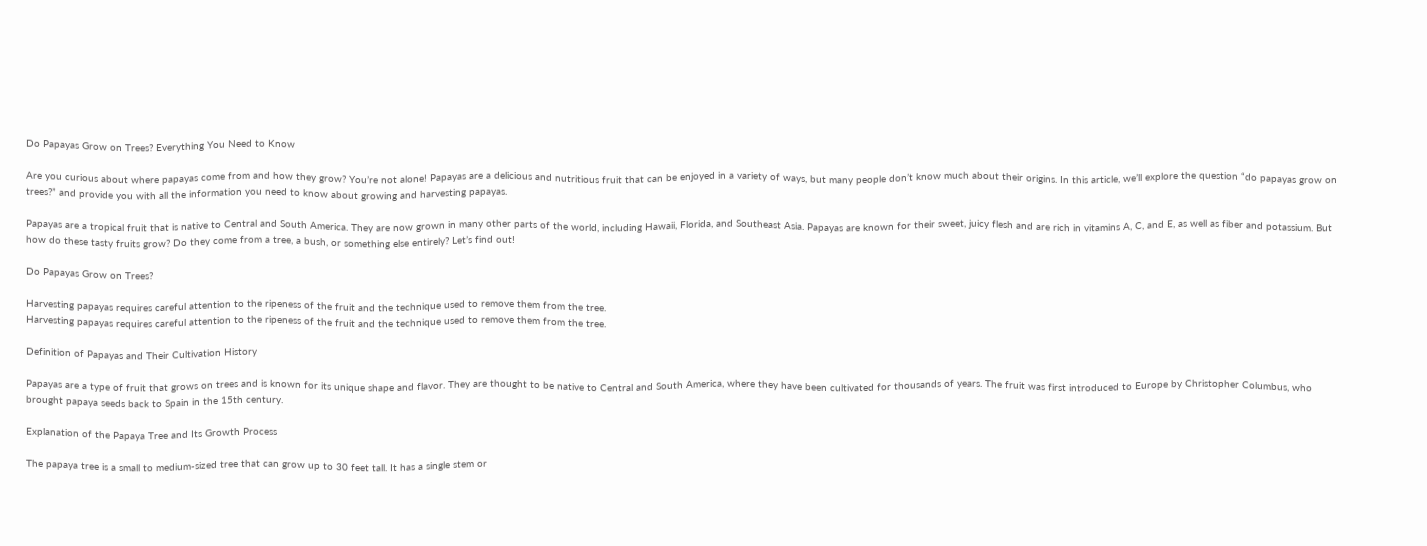Do Papayas Grow on Trees? Everything You Need to Know

Are you curious about where papayas come from and how they grow? You’re not alone! Papayas are a delicious and nutritious fruit that can be enjoyed in a variety of ways, but many people don’t know much about their origins. In this article, we’ll explore the question “do papayas grow on trees?” and provide you with all the information you need to know about growing and harvesting papayas.

Papayas are a tropical fruit that is native to Central and South America. They are now grown in many other parts of the world, including Hawaii, Florida, and Southeast Asia. Papayas are known for their sweet, juicy flesh and are rich in vitamins A, C, and E, as well as fiber and potassium. But how do these tasty fruits grow? Do they come from a tree, a bush, or something else entirely? Let’s find out!

Do Papayas Grow on Trees?

Harvesting papayas requires careful attention to the ripeness of the fruit and the technique used to remove them from the tree.
Harvesting papayas requires careful attention to the ripeness of the fruit and the technique used to remove them from the tree.

Definition of Papayas and Their Cultivation History

Papayas are a type of fruit that grows on trees and is known for its unique shape and flavor. They are thought to be native to Central and South America, where they have been cultivated for thousands of years. The fruit was first introduced to Europe by Christopher Columbus, who brought papaya seeds back to Spain in the 15th century.

Explanation of the Papaya Tree and Its Growth Process

The papaya tree is a small to medium-sized tree that can grow up to 30 feet tall. It has a single stem or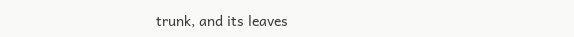trunk, and its leaves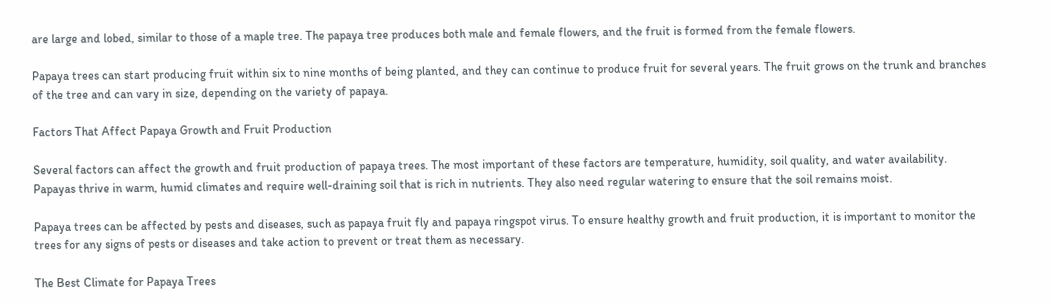are large and lobed, similar to those of a maple tree. The papaya tree produces both male and female flowers, and the fruit is formed from the female flowers.

Papaya trees can start producing fruit within six to nine months of being planted, and they can continue to produce fruit for several years. The fruit grows on the trunk and branches of the tree and can vary in size, depending on the variety of papaya.

Factors That Affect Papaya Growth and Fruit Production

Several factors can affect the growth and fruit production of papaya trees. The most important of these factors are temperature, humidity, soil quality, and water availability. Papayas thrive in warm, humid climates and require well-draining soil that is rich in nutrients. They also need regular watering to ensure that the soil remains moist.

Papaya trees can be affected by pests and diseases, such as papaya fruit fly and papaya ringspot virus. To ensure healthy growth and fruit production, it is important to monitor the trees for any signs of pests or diseases and take action to prevent or treat them as necessary.

The Best Climate for Papaya Trees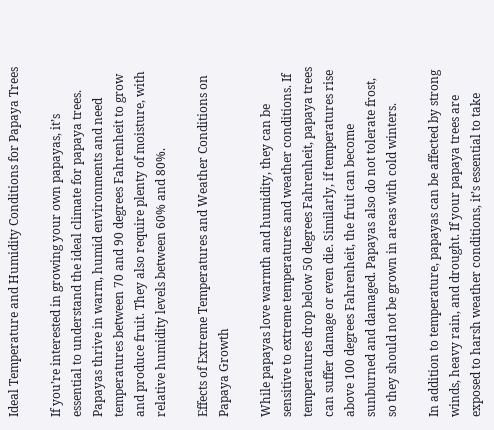Ideal Temperature and Humidity Conditions for Papaya Trees

If you’re interested in growing your own papayas, it’s essential to understand the ideal climate for papaya trees. Papayas thrive in warm, humid environments and need temperatures between 70 and 90 degrees Fahrenheit to grow and produce fruit. They also require plenty of moisture, with relative humidity levels between 60% and 80%.

Effects of Extreme Temperatures and Weather Conditions on Papaya Growth

While papayas love warmth and humidity, they can be sensitive to extreme temperatures and weather conditions. If temperatures drop below 50 degrees Fahrenheit, papaya trees can suffer damage or even die. Similarly, if temperatures rise above 100 degrees Fahrenheit, the fruit can become sunburned and damaged. Papayas also do not tolerate frost, so they should not be grown in areas with cold winters.

In addition to temperature, papayas can be affected by strong winds, heavy rain, and drought. If your papaya trees are exposed to harsh weather conditions, it’s essential to take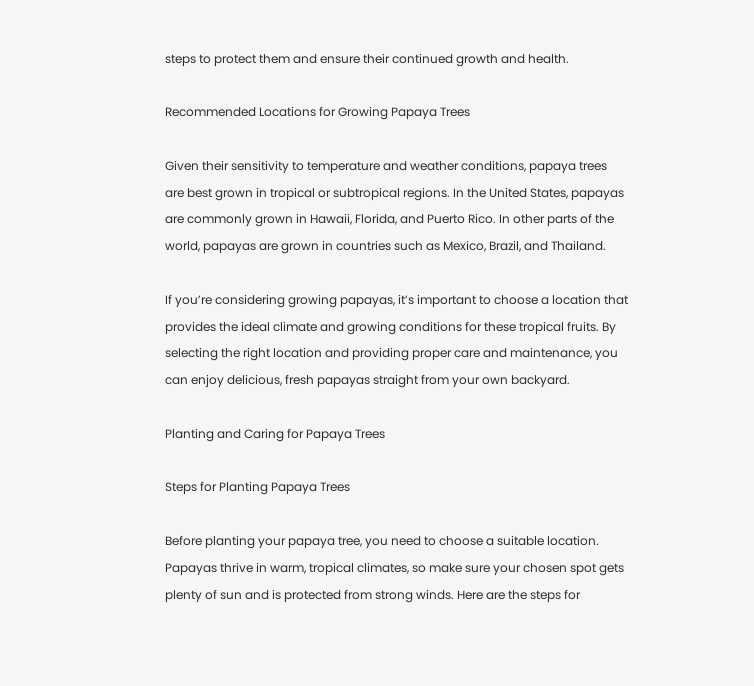steps to protect them and ensure their continued growth and health.

Recommended Locations for Growing Papaya Trees

Given their sensitivity to temperature and weather conditions, papaya trees are best grown in tropical or subtropical regions. In the United States, papayas are commonly grown in Hawaii, Florida, and Puerto Rico. In other parts of the world, papayas are grown in countries such as Mexico, Brazil, and Thailand.

If you’re considering growing papayas, it’s important to choose a location that provides the ideal climate and growing conditions for these tropical fruits. By selecting the right location and providing proper care and maintenance, you can enjoy delicious, fresh papayas straight from your own backyard.

Planting and Caring for Papaya Trees

Steps for Planting Papaya Trees

Before planting your papaya tree, you need to choose a suitable location. Papayas thrive in warm, tropical climates, so make sure your chosen spot gets plenty of sun and is protected from strong winds. Here are the steps for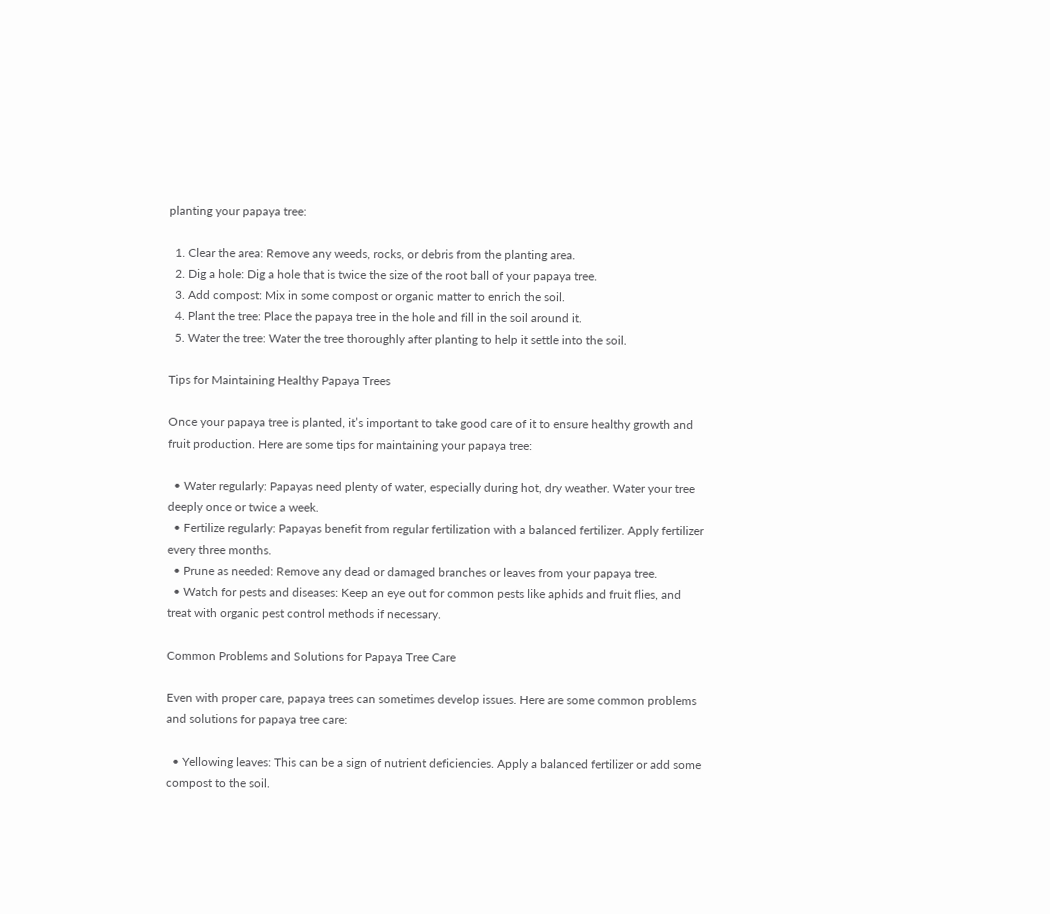planting your papaya tree:

  1. Clear the area: Remove any weeds, rocks, or debris from the planting area.
  2. Dig a hole: Dig a hole that is twice the size of the root ball of your papaya tree.
  3. Add compost: Mix in some compost or organic matter to enrich the soil.
  4. Plant the tree: Place the papaya tree in the hole and fill in the soil around it.
  5. Water the tree: Water the tree thoroughly after planting to help it settle into the soil.

Tips for Maintaining Healthy Papaya Trees

Once your papaya tree is planted, it’s important to take good care of it to ensure healthy growth and fruit production. Here are some tips for maintaining your papaya tree:

  • Water regularly: Papayas need plenty of water, especially during hot, dry weather. Water your tree deeply once or twice a week.
  • Fertilize regularly: Papayas benefit from regular fertilization with a balanced fertilizer. Apply fertilizer every three months.
  • Prune as needed: Remove any dead or damaged branches or leaves from your papaya tree.
  • Watch for pests and diseases: Keep an eye out for common pests like aphids and fruit flies, and treat with organic pest control methods if necessary.

Common Problems and Solutions for Papaya Tree Care

Even with proper care, papaya trees can sometimes develop issues. Here are some common problems and solutions for papaya tree care:

  • Yellowing leaves: This can be a sign of nutrient deficiencies. Apply a balanced fertilizer or add some compost to the soil.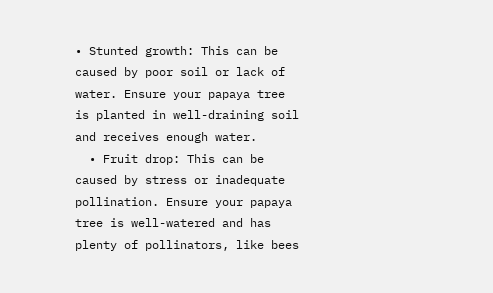• Stunted growth: This can be caused by poor soil or lack of water. Ensure your papaya tree is planted in well-draining soil and receives enough water.
  • Fruit drop: This can be caused by stress or inadequate pollination. Ensure your papaya tree is well-watered and has plenty of pollinators, like bees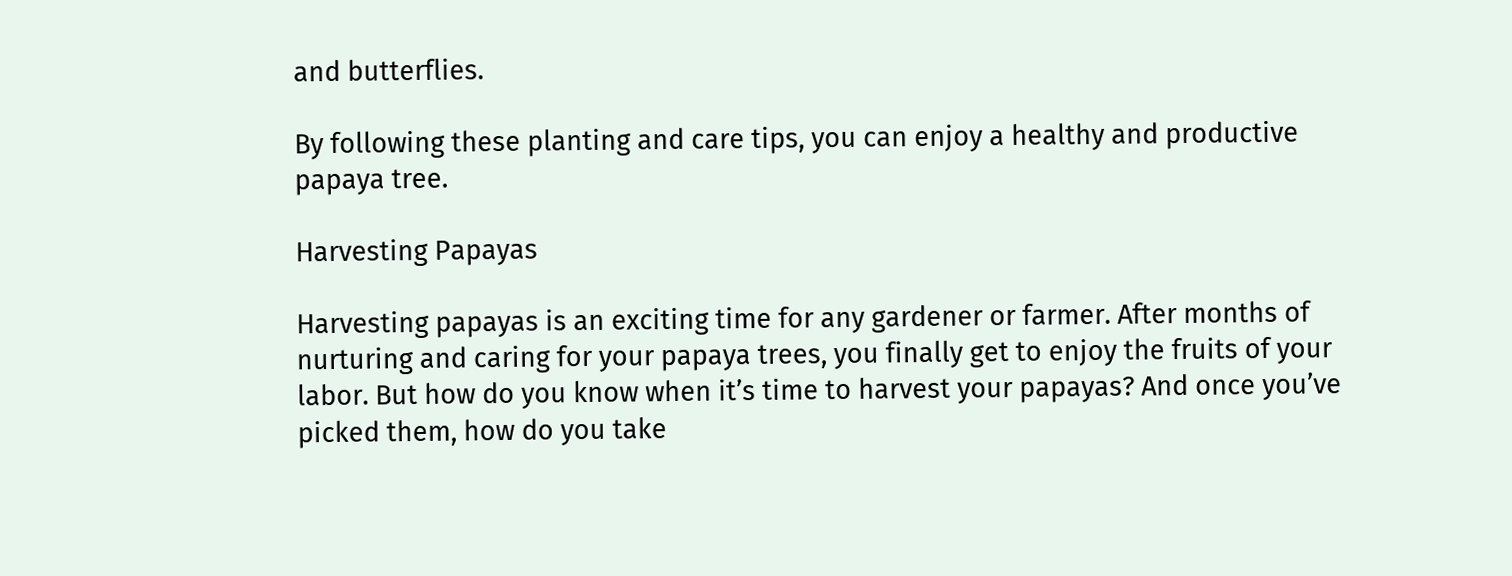and butterflies.

By following these planting and care tips, you can enjoy a healthy and productive papaya tree.

Harvesting Papayas

Harvesting papayas is an exciting time for any gardener or farmer. After months of nurturing and caring for your papaya trees, you finally get to enjoy the fruits of your labor. But how do you know when it’s time to harvest your papayas? And once you’ve picked them, how do you take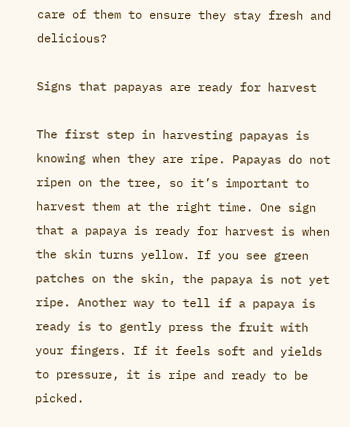care of them to ensure they stay fresh and delicious?

Signs that papayas are ready for harvest

The first step in harvesting papayas is knowing when they are ripe. Papayas do not ripen on the tree, so it’s important to harvest them at the right time. One sign that a papaya is ready for harvest is when the skin turns yellow. If you see green patches on the skin, the papaya is not yet ripe. Another way to tell if a papaya is ready is to gently press the fruit with your fingers. If it feels soft and yields to pressure, it is ripe and ready to be picked.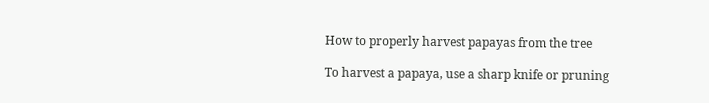How to properly harvest papayas from the tree

To harvest a papaya, use a sharp knife or pruning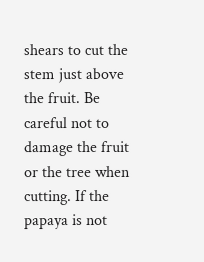shears to cut the stem just above the fruit. Be careful not to damage the fruit or the tree when cutting. If the papaya is not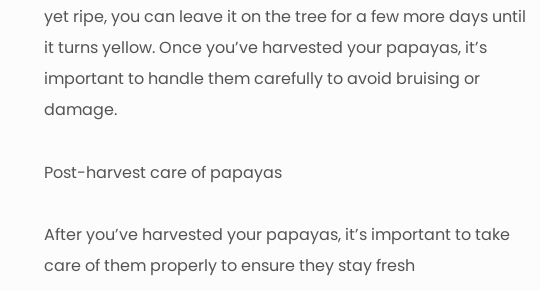yet ripe, you can leave it on the tree for a few more days until it turns yellow. Once you’ve harvested your papayas, it’s important to handle them carefully to avoid bruising or damage.

Post-harvest care of papayas

After you’ve harvested your papayas, it’s important to take care of them properly to ensure they stay fresh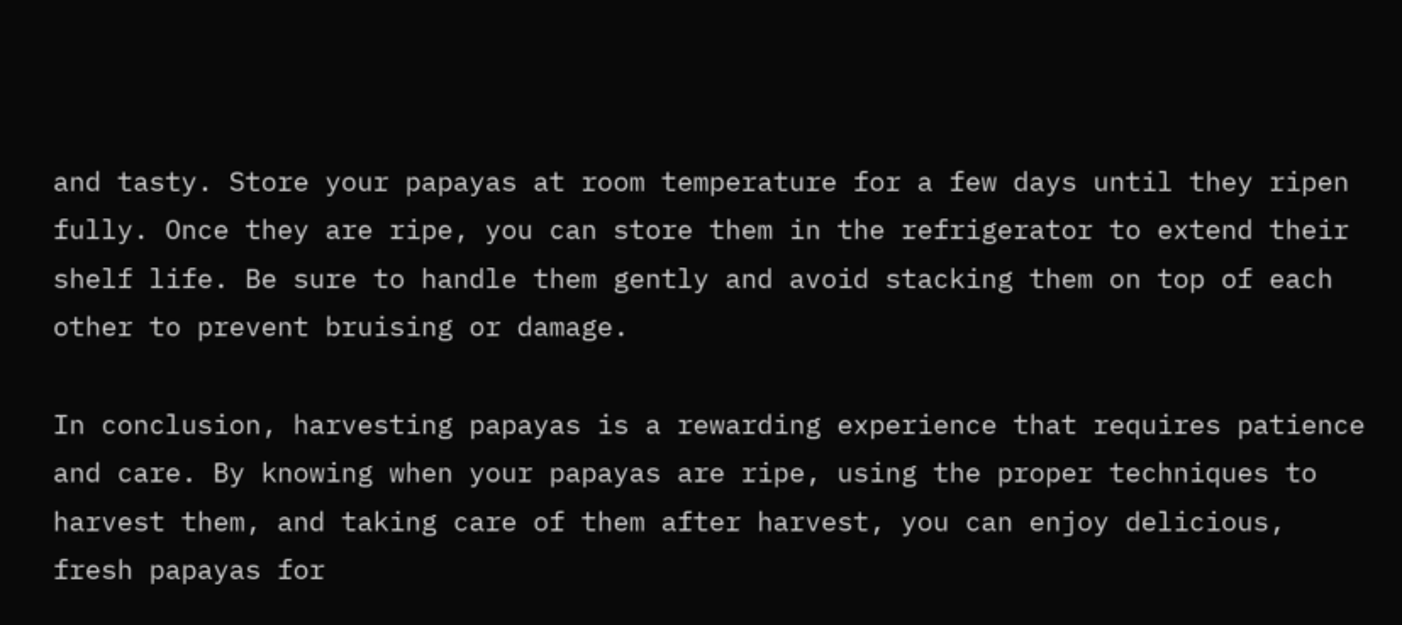and tasty. Store your papayas at room temperature for a few days until they ripen fully. Once they are ripe, you can store them in the refrigerator to extend their shelf life. Be sure to handle them gently and avoid stacking them on top of each other to prevent bruising or damage.

In conclusion, harvesting papayas is a rewarding experience that requires patience and care. By knowing when your papayas are ripe, using the proper techniques to harvest them, and taking care of them after harvest, you can enjoy delicious, fresh papayas for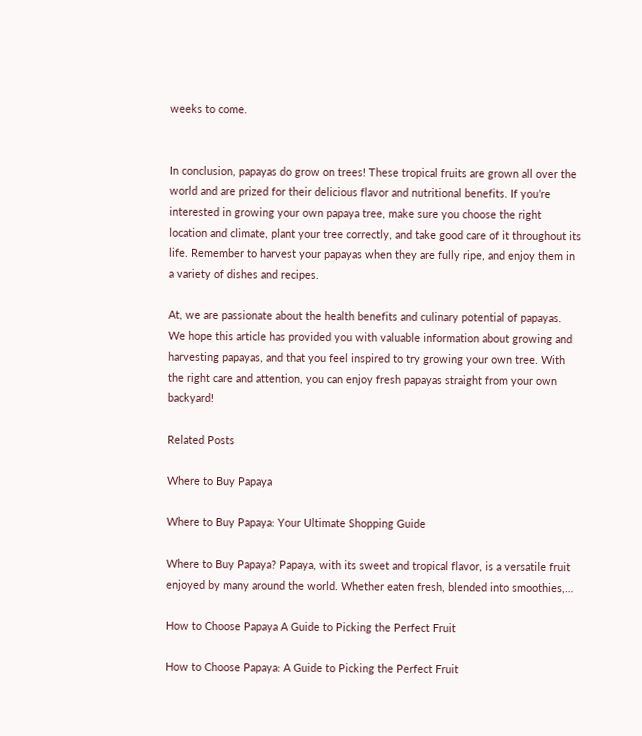weeks to come.


In conclusion, papayas do grow on trees! These tropical fruits are grown all over the world and are prized for their delicious flavor and nutritional benefits. If you’re interested in growing your own papaya tree, make sure you choose the right location and climate, plant your tree correctly, and take good care of it throughout its life. Remember to harvest your papayas when they are fully ripe, and enjoy them in a variety of dishes and recipes.

At, we are passionate about the health benefits and culinary potential of papayas. We hope this article has provided you with valuable information about growing and harvesting papayas, and that you feel inspired to try growing your own tree. With the right care and attention, you can enjoy fresh papayas straight from your own backyard!

Related Posts

Where to Buy Papaya

Where to Buy Papaya: Your Ultimate Shopping Guide

Where to Buy Papaya? Papaya, with its sweet and tropical flavor, is a versatile fruit enjoyed by many around the world. Whether eaten fresh, blended into smoothies,…

How to Choose Papaya A Guide to Picking the Perfect Fruit

How to Choose Papaya: A Guide to Picking the Perfect Fruit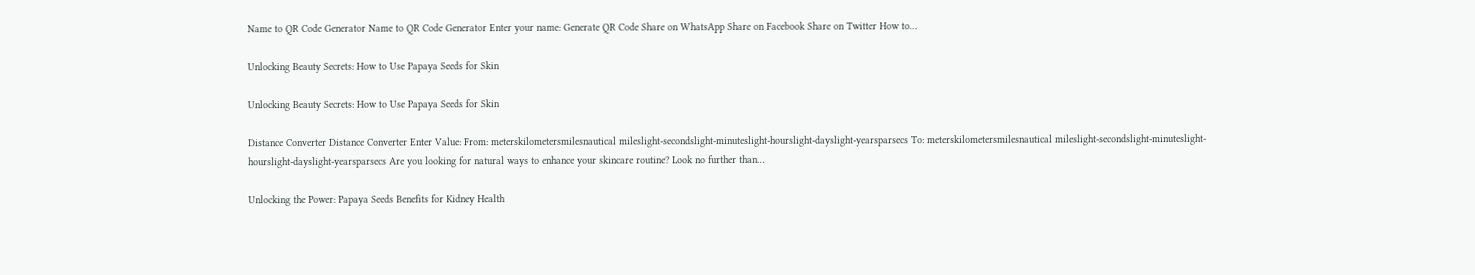Name to QR Code Generator Name to QR Code Generator Enter your name: Generate QR Code Share on WhatsApp Share on Facebook Share on Twitter How to…

Unlocking Beauty Secrets: How to Use Papaya Seeds for Skin

Unlocking Beauty Secrets: How to Use Papaya Seeds for Skin

Distance Converter Distance Converter Enter Value: From: meterskilometersmilesnautical mileslight-secondslight-minuteslight-hourslight-dayslight-yearsparsecs To: meterskilometersmilesnautical mileslight-secondslight-minuteslight-hourslight-dayslight-yearsparsecs Are you looking for natural ways to enhance your skincare routine? Look no further than…

Unlocking the Power: Papaya Seeds Benefits for Kidney Health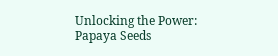Unlocking the Power: Papaya Seeds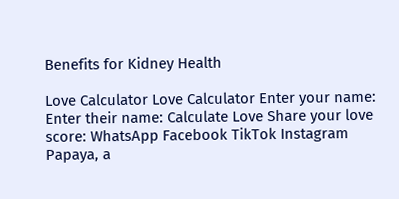Benefits for Kidney Health

Love Calculator Love Calculator Enter your name: Enter their name: Calculate Love Share your love score: WhatsApp Facebook TikTok Instagram Papaya, a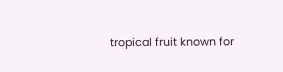tropical fruit known for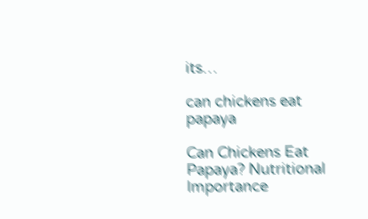its…

can chickens eat papaya

Can Chickens Eat Papaya? Nutritional Importance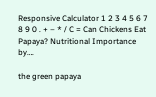Responsive Calculator 1 2 3 4 5 6 7 8 9 0 . + – * / C = Can Chickens Eat Papaya? Nutritional Importance by….

the green papaya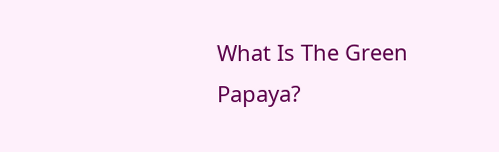What Is The Green Papaya?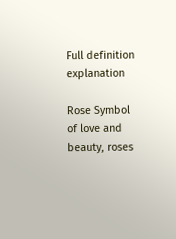Full definition explanation

Rose Symbol of love and beauty, roses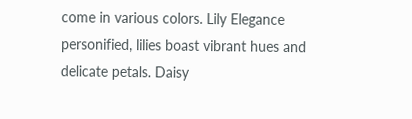come in various colors. Lily Elegance personified, lilies boast vibrant hues and delicate petals. Daisy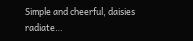Simple and cheerful, daisies radiate…